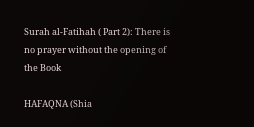Surah al-Fatihah ( Part 2): There is no prayer without the opening of the Book

HAFAQNA (Shia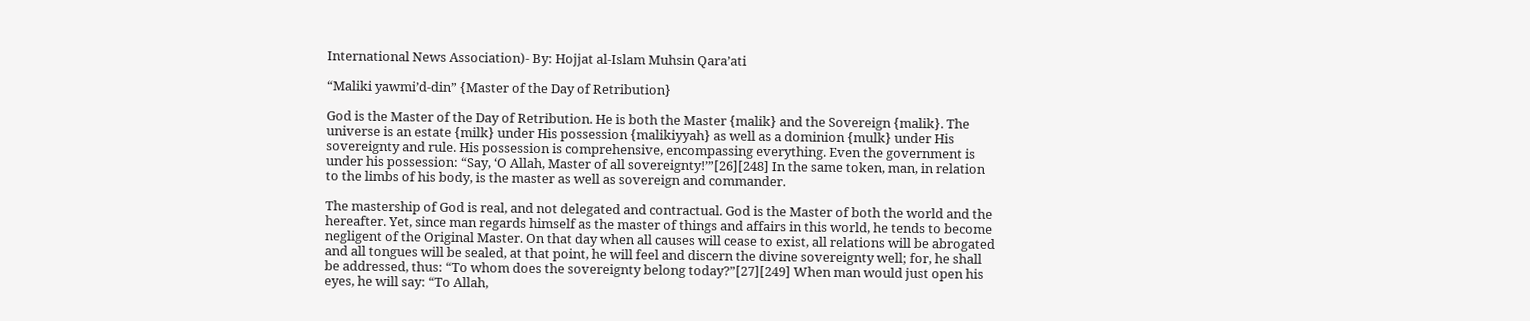International News Association)- By: Hojjat al-Islam Muhsin Qara’ati

“Maliki yawmi’d-din” {Master of the Day of Retribution}

God is the Master of the Day of Retribution. He is both the Master {malik} and the Sovereign {malik}. The universe is an estate {milk} under His possession {malikiyyah} as well as a dominion {mulk} under His sovereignty and rule. His possession is comprehensive, encompassing everything. Even the government is under his possession: “Say, ‘O Allah, Master of all sovereignty!’”[26][248] In the same token, man, in relation to the limbs of his body, is the master as well as sovereign and commander.

The mastership of God is real, and not delegated and contractual. God is the Master of both the world and the hereafter. Yet, since man regards himself as the master of things and affairs in this world, he tends to become negligent of the Original Master. On that day when all causes will cease to exist, all relations will be abrogated and all tongues will be sealed, at that point, he will feel and discern the divine sovereignty well; for, he shall be addressed, thus: “To whom does the sovereignty belong today?”[27][249] When man would just open his eyes, he will say: “To Allah,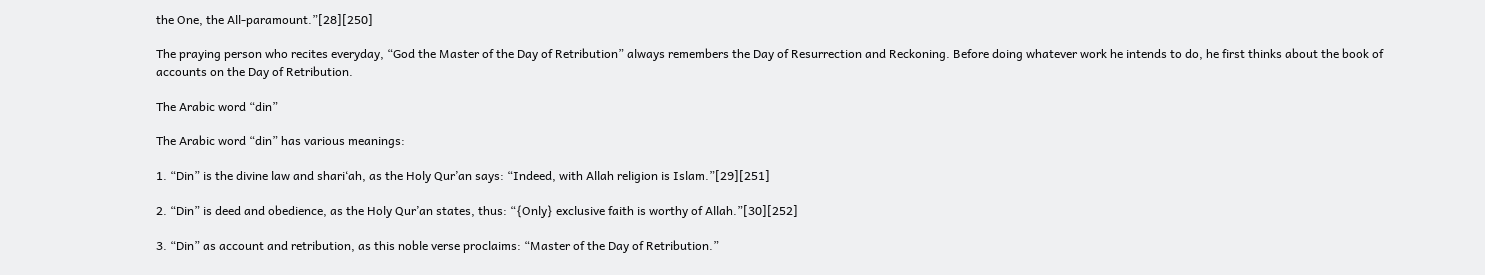the One, the All-paramount.”[28][250]

The praying person who recites everyday, “God the Master of the Day of Retribution” always remembers the Day of Resurrection and Reckoning. Before doing whatever work he intends to do, he first thinks about the book of accounts on the Day of Retribution.

The Arabic word “din”

The Arabic word “din” has various meanings:

1. “Din” is the divine law and shari‘ah, as the Holy Qur’an says: “Indeed, with Allah religion is Islam.”[29][251]

2. “Din” is deed and obedience, as the Holy Qur’an states, thus: “{Only} exclusive faith is worthy of Allah.”[30][252]

3. “Din” as account and retribution, as this noble verse proclaims: “Master of the Day of Retribution.”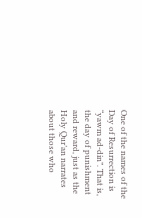One of the names of the Day of Resurrection is “yawm ad-din”. That is, the day of punishment and reward, just as the Holy Qur’an narrates about those who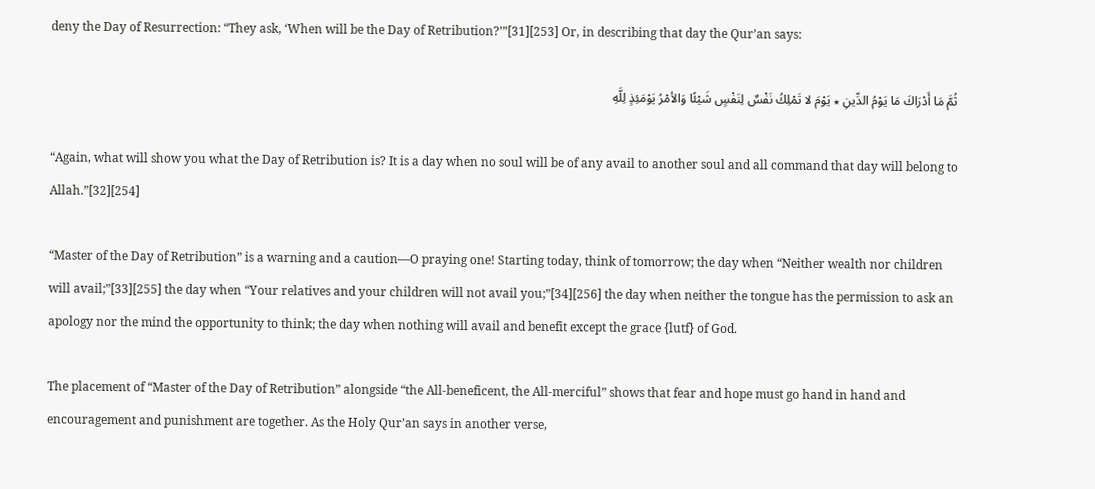deny the Day of Resurrection: “They ask, ‘When will be the Day of Retribution?’”[31][253] Or, in describing that day the Qur’an says:

ثُمَّ مَا أَدْرَاكَ مَا يَوْمُ الدِّينِ ٭ يَوْمَ لا تَمْلِكُ نَفْسٌ لِنَفْسٍ شَيْئًا وَالأمْرُ يَوْمَئِذٍ لِلَّهِ

“Again, what will show you what the Day of Retribution is? It is a day when no soul will be of any avail to another soul and all command that day will belong to Allah.”[32][254]

“Master of the Day of Retribution” is a warning and a caution—O praying one! Starting today, think of tomorrow; the day when “Neither wealth nor children will avail;”[33][255] the day when “Your relatives and your children will not avail you;”[34][256] the day when neither the tongue has the permission to ask an apology nor the mind the opportunity to think; the day when nothing will avail and benefit except the grace {lutf} of God.

The placement of “Master of the Day of Retribution” alongside “the All-beneficent, the All-merciful” shows that fear and hope must go hand in hand and encouragement and punishment are together. As the Holy Qur’an says in another verse,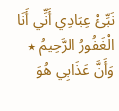نَبِّئْ عِبَادِي أَنِّي أَنَا الْغَفُورُ الرَّحِيمُ ٭ وَأَنَّ عَذَابِي هُوَ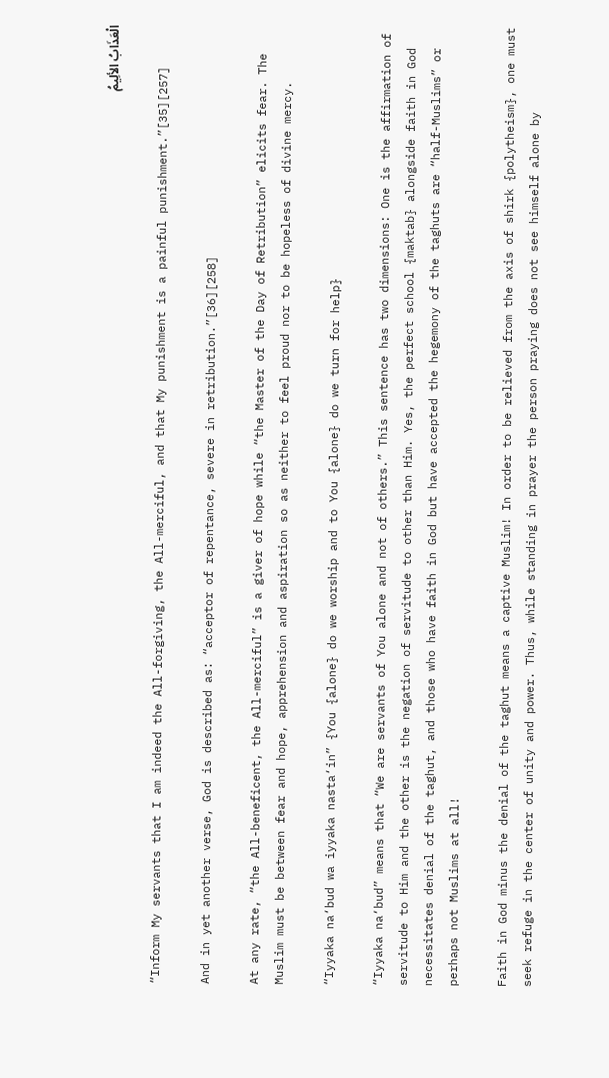الْعَذَابُ الألِيمُ

“Inform My servants that I am indeed the All-forgiving, the All-merciful, and that My punishment is a painful punishment.”[35][257]

And in yet another verse, God is described as: “acceptor of repentance, severe in retribution.”[36][258]

At any rate, “the All-beneficent, the All-merciful” is a giver of hope while “the Master of the Day of Retribution” elicits fear. The Muslim must be between fear and hope, apprehension and aspiration so as neither to feel proud nor to be hopeless of divine mercy.

“Iyyaka na‘bud wa iyyaka nasta‘in” {You {alone} do we worship and to You {alone} do we turn for help}

“Iyyaka na‘bud” means that “We are servants of You alone and not of others.” This sentence has two dimensions: One is the affirmation of servitude to Him and the other is the negation of servitude to other than Him. Yes, the perfect school {maktab} alongside faith in God necessitates denial of the taghut, and those who have faith in God but have accepted the hegemony of the taghuts are “half-Muslims” or perhaps not Muslims at all!

Faith in God minus the denial of the taghut means a captive Muslim! In order to be relieved from the axis of shirk {polytheism}, one must seek refuge in the center of unity and power. Thus, while standing in prayer the person praying does not see himself alone by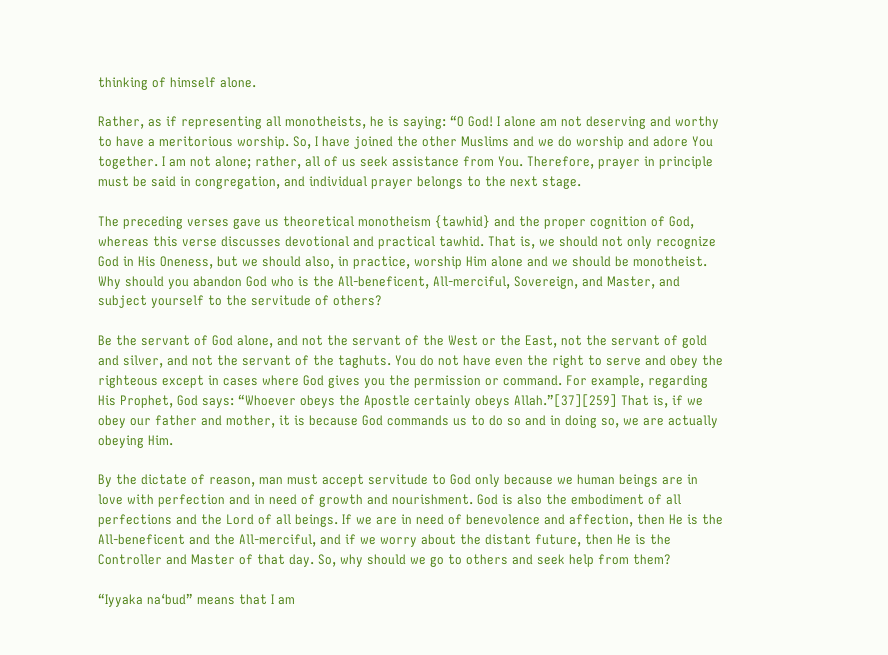thinking of himself alone.

Rather, as if representing all monotheists, he is saying: “O God! I alone am not deserving and worthy to have a meritorious worship. So, I have joined the other Muslims and we do worship and adore You together. I am not alone; rather, all of us seek assistance from You. Therefore, prayer in principle must be said in congregation, and individual prayer belongs to the next stage.

The preceding verses gave us theoretical monotheism {tawhid} and the proper cognition of God, whereas this verse discusses devotional and practical tawhid. That is, we should not only recognize God in His Oneness, but we should also, in practice, worship Him alone and we should be monotheist. Why should you abandon God who is the All-beneficent, All-merciful, Sovereign, and Master, and subject yourself to the servitude of others?

Be the servant of God alone, and not the servant of the West or the East, not the servant of gold and silver, and not the servant of the taghuts. You do not have even the right to serve and obey the righteous except in cases where God gives you the permission or command. For example, regarding His Prophet, God says: “Whoever obeys the Apostle certainly obeys Allah.”[37][259] That is, if we obey our father and mother, it is because God commands us to do so and in doing so, we are actually obeying Him.

By the dictate of reason, man must accept servitude to God only because we human beings are in love with perfection and in need of growth and nourishment. God is also the embodiment of all perfections and the Lord of all beings. If we are in need of benevolence and affection, then He is the All-beneficent and the All-merciful, and if we worry about the distant future, then He is the Controller and Master of that day. So, why should we go to others and seek help from them?

“Iyyaka na‘bud” means that I am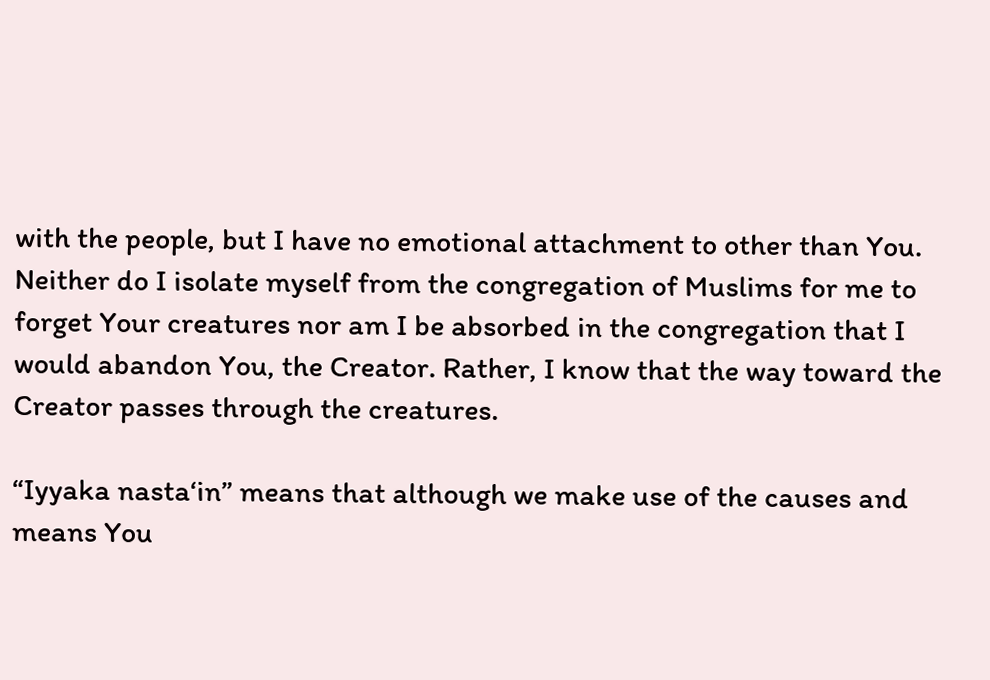with the people, but I have no emotional attachment to other than You. Neither do I isolate myself from the congregation of Muslims for me to forget Your creatures nor am I be absorbed in the congregation that I would abandon You, the Creator. Rather, I know that the way toward the Creator passes through the creatures.

“Iyyaka nasta‘in” means that although we make use of the causes and means You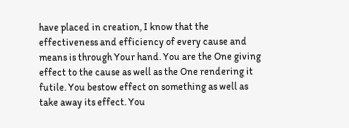have placed in creation, I know that the effectiveness and efficiency of every cause and means is through Your hand. You are the One giving effect to the cause as well as the One rendering it futile. You bestow effect on something as well as take away its effect. You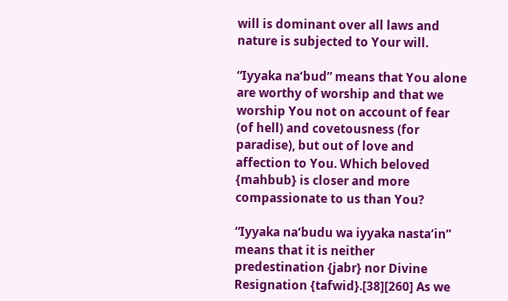will is dominant over all laws and nature is subjected to Your will.

“Iyyaka na‘bud” means that You alone are worthy of worship and that we worship You not on account of fear (of hell) and covetousness (for paradise), but out of love and affection to You. Which beloved {mahbub} is closer and more compassionate to us than You?

“Iyyaka na‘budu wa iyyaka nasta‘in” means that it is neither predestination {jabr} nor Divine Resignation {tafwid}.[38][260] As we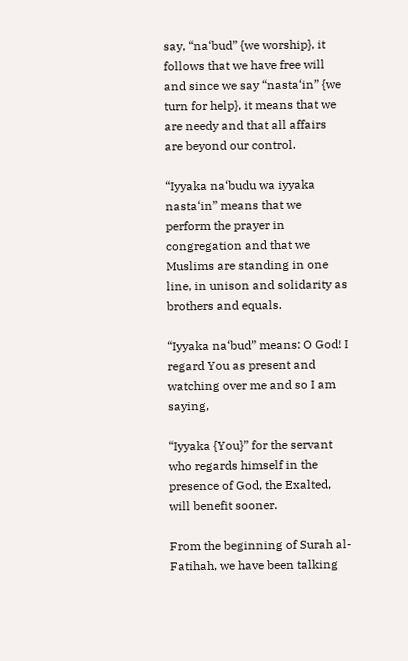say, “na‘bud” {we worship}, it follows that we have free will and since we say “nasta‘in” {we turn for help}, it means that we are needy and that all affairs are beyond our control.

“Iyyaka na‘budu wa iyyaka nasta‘in” means that we perform the prayer in congregation and that we Muslims are standing in one line, in unison and solidarity as brothers and equals.

“Iyyaka na‘bud” means: O God! I regard You as present and watching over me and so I am saying,

“Iyyaka {You}” for the servant who regards himself in the presence of God, the Exalted, will benefit sooner.

From the beginning of Surah al-Fatihah, we have been talking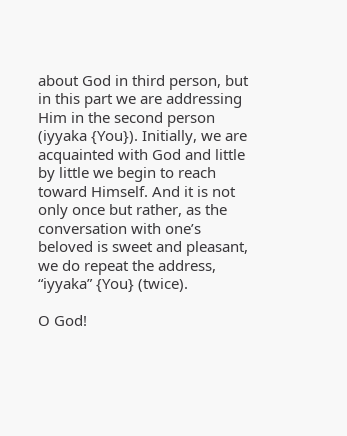about God in third person, but in this part we are addressing Him in the second person (iyyaka {You}). Initially, we are acquainted with God and little by little we begin to reach toward Himself. And it is not only once but rather, as the conversation with one’s beloved is sweet and pleasant, we do repeat the address, “iyyaka” {You} (twice).

O God!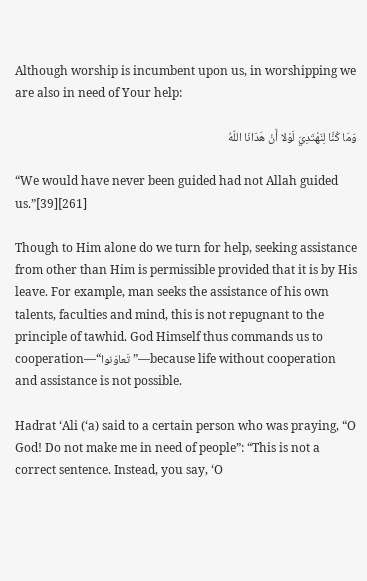Although worship is incumbent upon us, in worshipping we are also in need of Your help:

وَمَا كُنَّا لِنَهْتَدِيَ لَوْلا أَنْ هَدَانَا اللّهُ

“We would have never been guided had not Allah guided us.”[39][261]

Though to Him alone do we turn for help, seeking assistance from other than Him is permissible provided that it is by His leave. For example, man seeks the assistance of his own talents, faculties and mind, this is not repugnant to the principle of tawhid. God Himself thus commands us to cooperation—“تَعاوَنوا”—because life without cooperation and assistance is not possible.

Hadrat ‘Ali (‘a) said to a certain person who was praying, “O God! Do not make me in need of people”: “This is not a correct sentence. Instead, you say, ‘O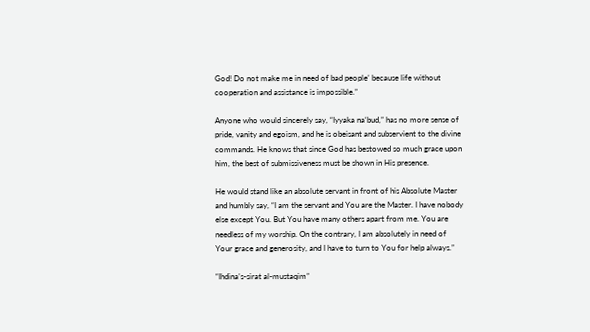God! Do not make me in need of bad people’ because life without cooperation and assistance is impossible.”

Anyone who would sincerely say, “Iyyaka na‘bud,” has no more sense of pride, vanity and egoism, and he is obeisant and subservient to the divine commands. He knows that since God has bestowed so much grace upon him, the best of submissiveness must be shown in His presence.

He would stand like an absolute servant in front of his Absolute Master and humbly say, “I am the servant and You are the Master. I have nobody else except You. But You have many others apart from me. You are needless of my worship. On the contrary, I am absolutely in need of Your grace and generosity, and I have to turn to You for help always.”

“Ihdina’s-sirat al-mustaqim”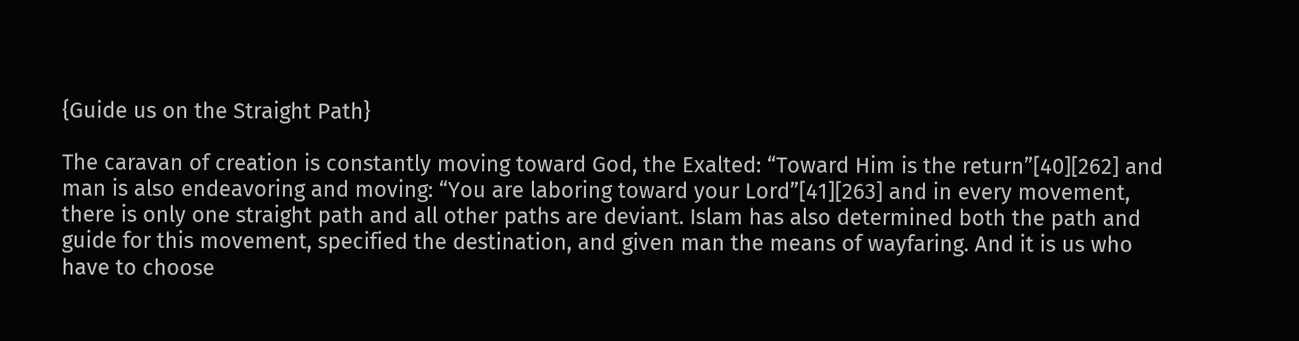{Guide us on the Straight Path}

The caravan of creation is constantly moving toward God, the Exalted: “Toward Him is the return”[40][262] and man is also endeavoring and moving: “You are laboring toward your Lord”[41][263] and in every movement, there is only one straight path and all other paths are deviant. Islam has also determined both the path and guide for this movement, specified the destination, and given man the means of wayfaring. And it is us who have to choose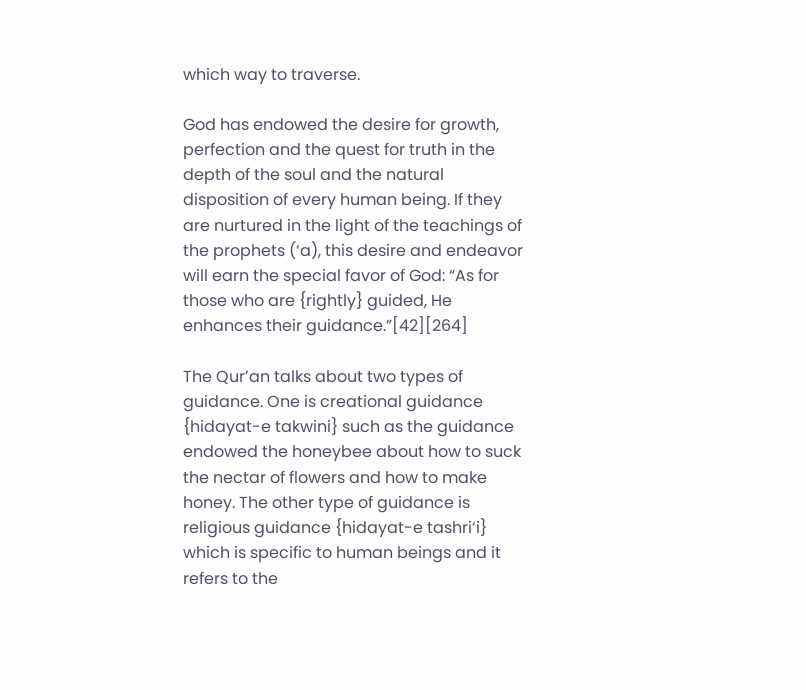which way to traverse.

God has endowed the desire for growth, perfection and the quest for truth in the depth of the soul and the natural disposition of every human being. If they are nurtured in the light of the teachings of the prophets (‘a), this desire and endeavor will earn the special favor of God: “As for those who are {rightly} guided, He enhances their guidance.”[42][264]

The Qur’an talks about two types of guidance. One is creational guidance {hidayat-e takwini} such as the guidance endowed the honeybee about how to suck the nectar of flowers and how to make honey. The other type of guidance is religious guidance {hidayat-e tashri‘i} which is specific to human beings and it refers to the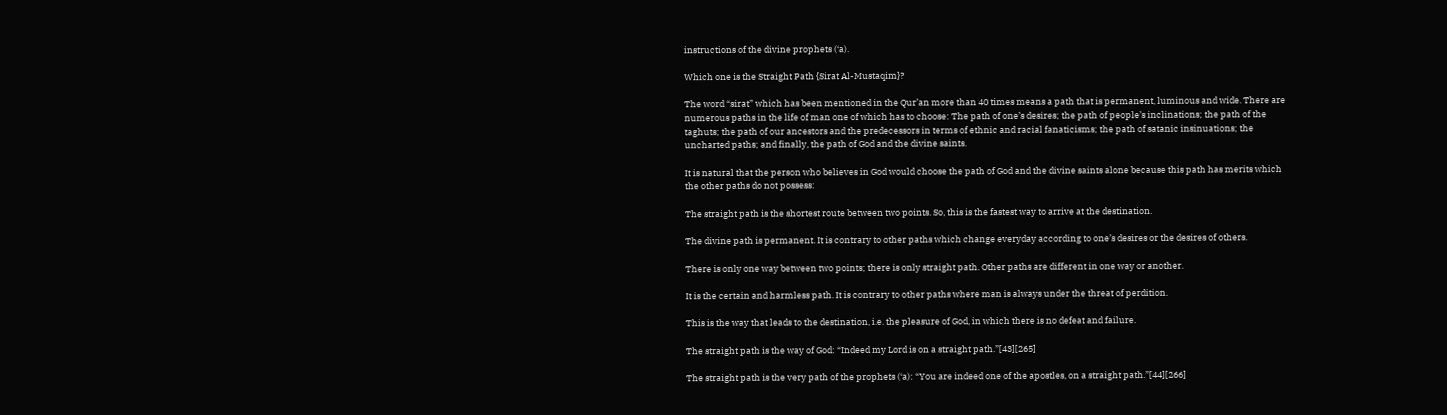instructions of the divine prophets (‘a).

Which one is the Straight Path {Sirat Al-Mustaqim}?

The word “sirat” which has been mentioned in the Qur’an more than 40 times means a path that is permanent, luminous and wide. There are numerous paths in the life of man one of which has to choose: The path of one’s desires; the path of people’s inclinations; the path of the taghuts; the path of our ancestors and the predecessors in terms of ethnic and racial fanaticisms; the path of satanic insinuations; the uncharted paths; and finally, the path of God and the divine saints.

It is natural that the person who believes in God would choose the path of God and the divine saints alone because this path has merits which the other paths do not possess:

The straight path is the shortest route between two points. So, this is the fastest way to arrive at the destination.

The divine path is permanent. It is contrary to other paths which change everyday according to one’s desires or the desires of others.

There is only one way between two points; there is only straight path. Other paths are different in one way or another.

It is the certain and harmless path. It is contrary to other paths where man is always under the threat of perdition.

This is the way that leads to the destination, i.e. the pleasure of God, in which there is no defeat and failure.

The straight path is the way of God: “Indeed my Lord is on a straight path.”[43][265]

The straight path is the very path of the prophets (‘a): “You are indeed one of the apostles, on a straight path.”[44][266]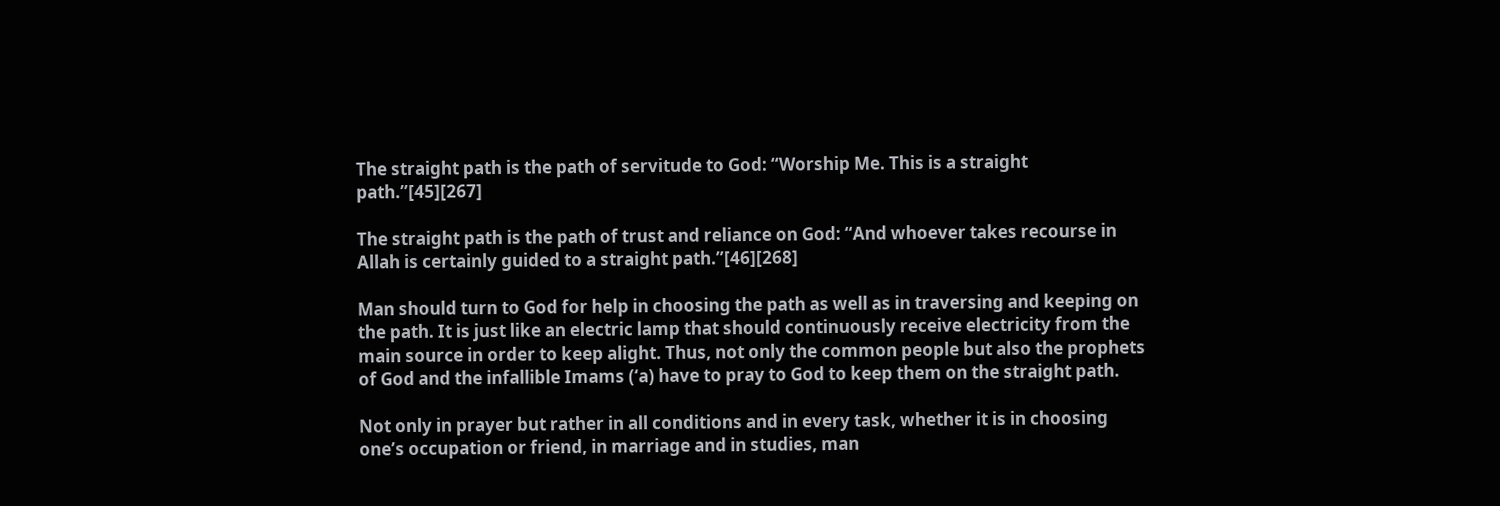The straight path is the path of servitude to God: “Worship Me. This is a straight path.”[45][267]

The straight path is the path of trust and reliance on God: “And whoever takes recourse in Allah is certainly guided to a straight path.”[46][268]

Man should turn to God for help in choosing the path as well as in traversing and keeping on the path. It is just like an electric lamp that should continuously receive electricity from the main source in order to keep alight. Thus, not only the common people but also the prophets of God and the infallible Imams (‘a) have to pray to God to keep them on the straight path.

Not only in prayer but rather in all conditions and in every task, whether it is in choosing one’s occupation or friend, in marriage and in studies, man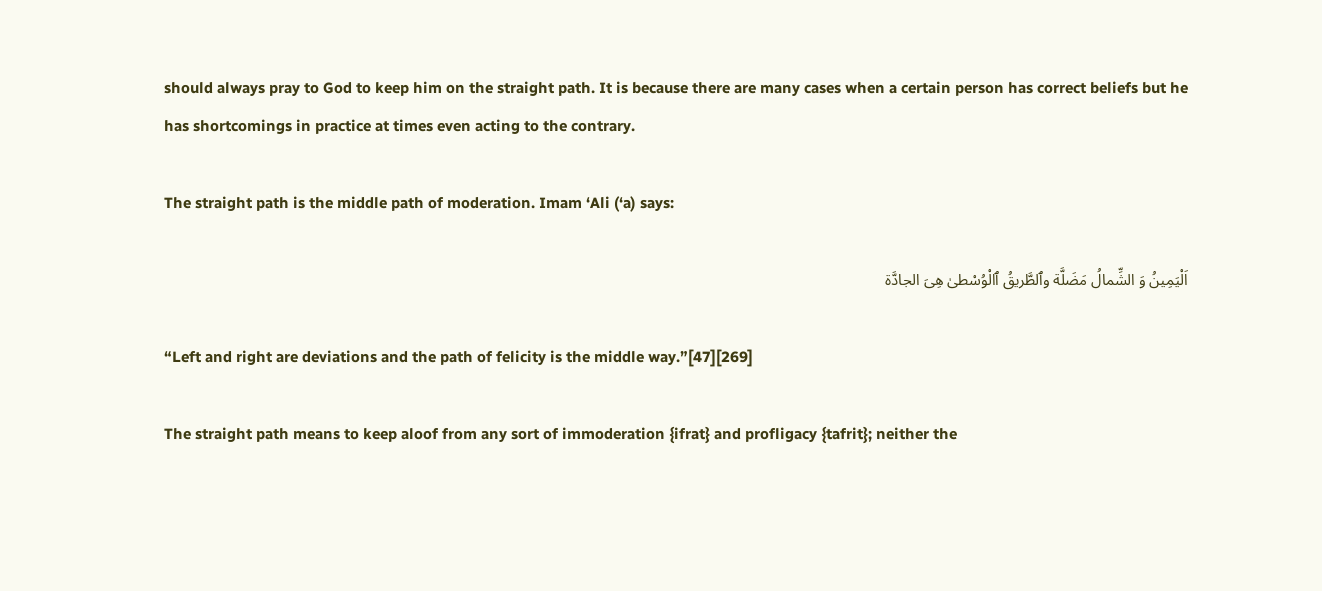should always pray to God to keep him on the straight path. It is because there are many cases when a certain person has correct beliefs but he has shortcomings in practice at times even acting to the contrary.

The straight path is the middle path of moderation. Imam ‘Ali (‘a) says:

اَلْيَمِينُ وَ الشِّمالُ مَضَلَّة وٱلطَّريقُ ٱالْوُسْطىٰ هِىَ الجادَّة

“Left and right are deviations and the path of felicity is the middle way.”[47][269]

The straight path means to keep aloof from any sort of immoderation {ifrat} and profligacy {tafrit}; neither the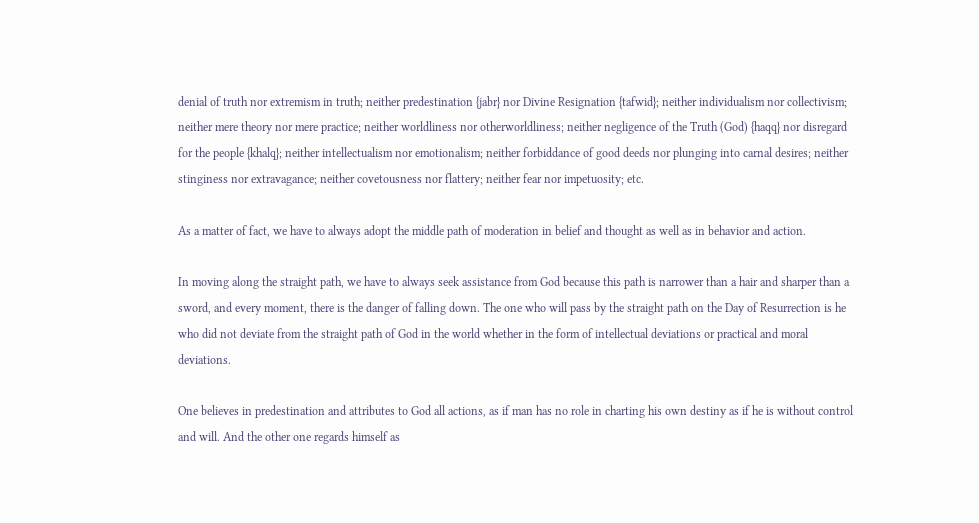denial of truth nor extremism in truth; neither predestination {jabr} nor Divine Resignation {tafwid}; neither individualism nor collectivism; neither mere theory nor mere practice; neither worldliness nor otherworldliness; neither negligence of the Truth (God) {haqq} nor disregard for the people {khalq}; neither intellectualism nor emotionalism; neither forbiddance of good deeds nor plunging into carnal desires; neither stinginess nor extravagance; neither covetousness nor flattery; neither fear nor impetuosity; etc.

As a matter of fact, we have to always adopt the middle path of moderation in belief and thought as well as in behavior and action.

In moving along the straight path, we have to always seek assistance from God because this path is narrower than a hair and sharper than a sword, and every moment, there is the danger of falling down. The one who will pass by the straight path on the Day of Resurrection is he who did not deviate from the straight path of God in the world whether in the form of intellectual deviations or practical and moral deviations.

One believes in predestination and attributes to God all actions, as if man has no role in charting his own destiny as if he is without control and will. And the other one regards himself as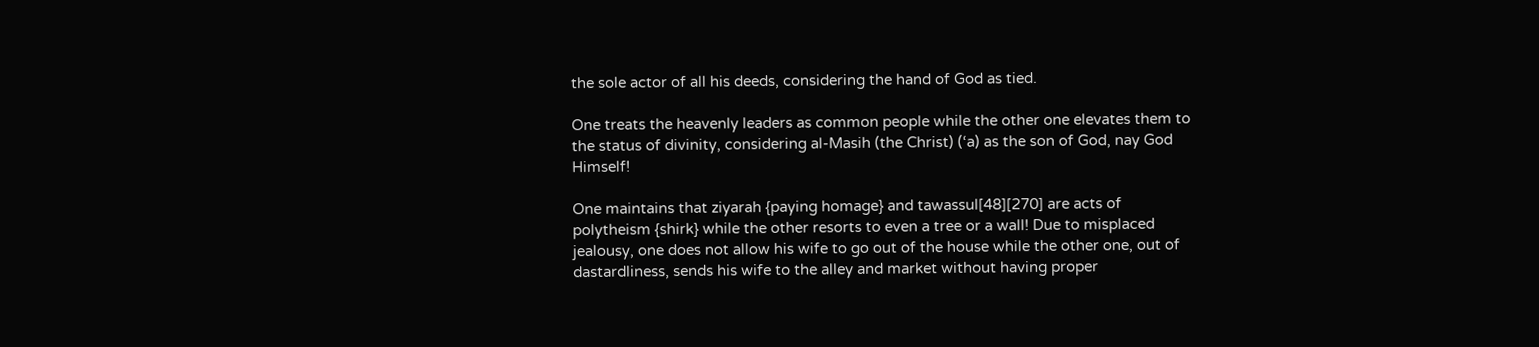the sole actor of all his deeds, considering the hand of God as tied.

One treats the heavenly leaders as common people while the other one elevates them to the status of divinity, considering al-Masih (the Christ) (‘a) as the son of God, nay God Himself!

One maintains that ziyarah {paying homage} and tawassul[48][270] are acts of polytheism {shirk} while the other resorts to even a tree or a wall! Due to misplaced jealousy, one does not allow his wife to go out of the house while the other one, out of dastardliness, sends his wife to the alley and market without having proper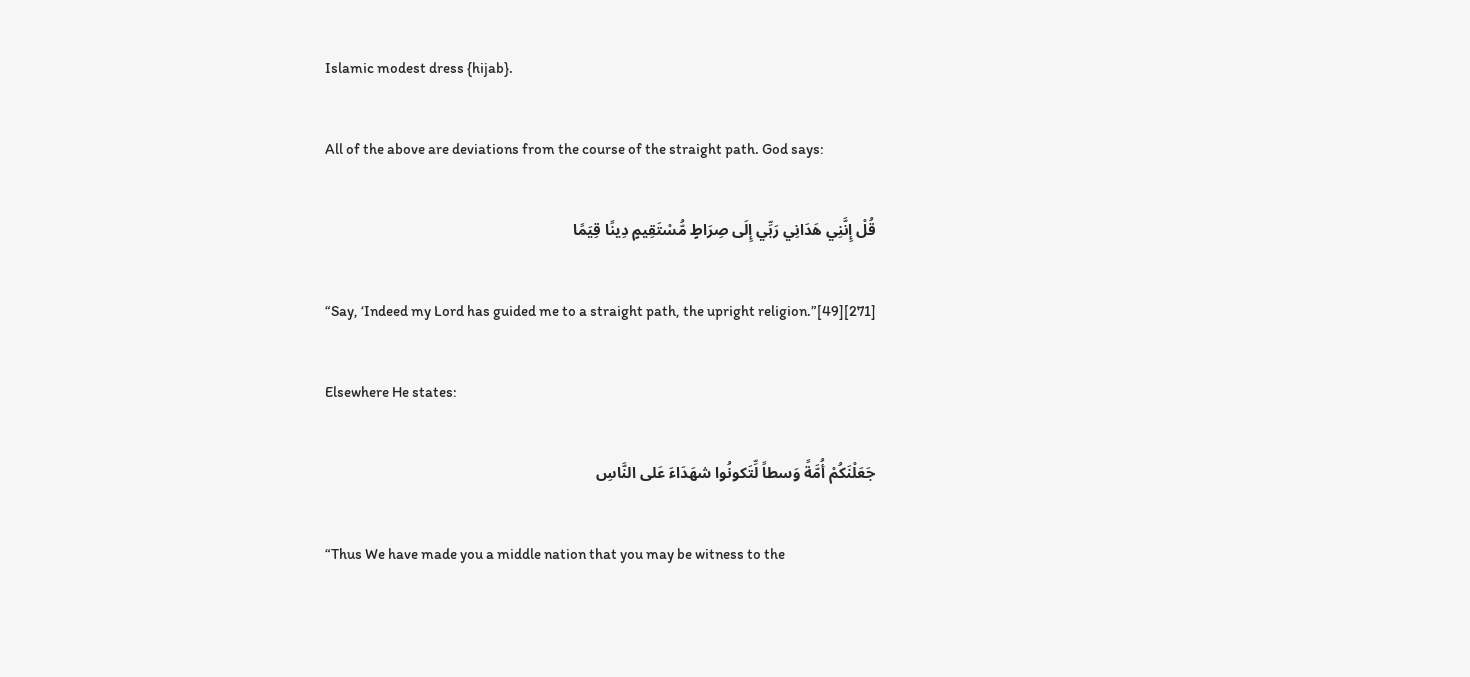Islamic modest dress {hijab}.

All of the above are deviations from the course of the straight path. God says:

قُلْ إِنَّنِي هَدَانِي رَبِّي إِلَى صِرَاطٍ مُّسْتَقِيمٍ دِينًا قِيَمًا

“Say, ‘Indeed my Lord has guided me to a straight path, the upright religion.”[49][271]

Elsewhere He states:

جَعَلْنَكُمْ أُمَّةً وَسطاً لِّتَكونُوا شهَدَاءَ عَلى النَّاسِ

“Thus We have made you a middle nation that you may be witness to the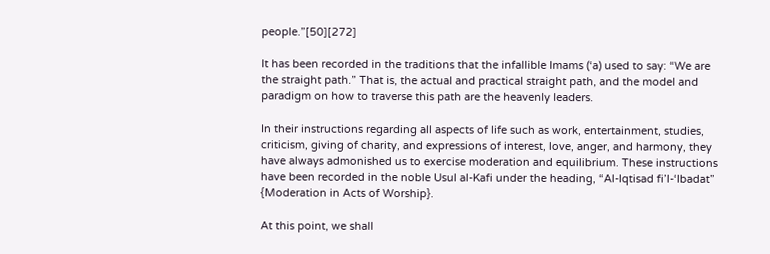people.”[50][272]

It has been recorded in the traditions that the infallible Imams (‘a) used to say: “We are the straight path.” That is, the actual and practical straight path, and the model and paradigm on how to traverse this path are the heavenly leaders.

In their instructions regarding all aspects of life such as work, entertainment, studies, criticism, giving of charity, and expressions of interest, love, anger, and harmony, they have always admonished us to exercise moderation and equilibrium. These instructions have been recorded in the noble Usul al-Kafi under the heading, “Al-Iqtisad fi’l-‘Ibadat” {Moderation in Acts of Worship}.

At this point, we shall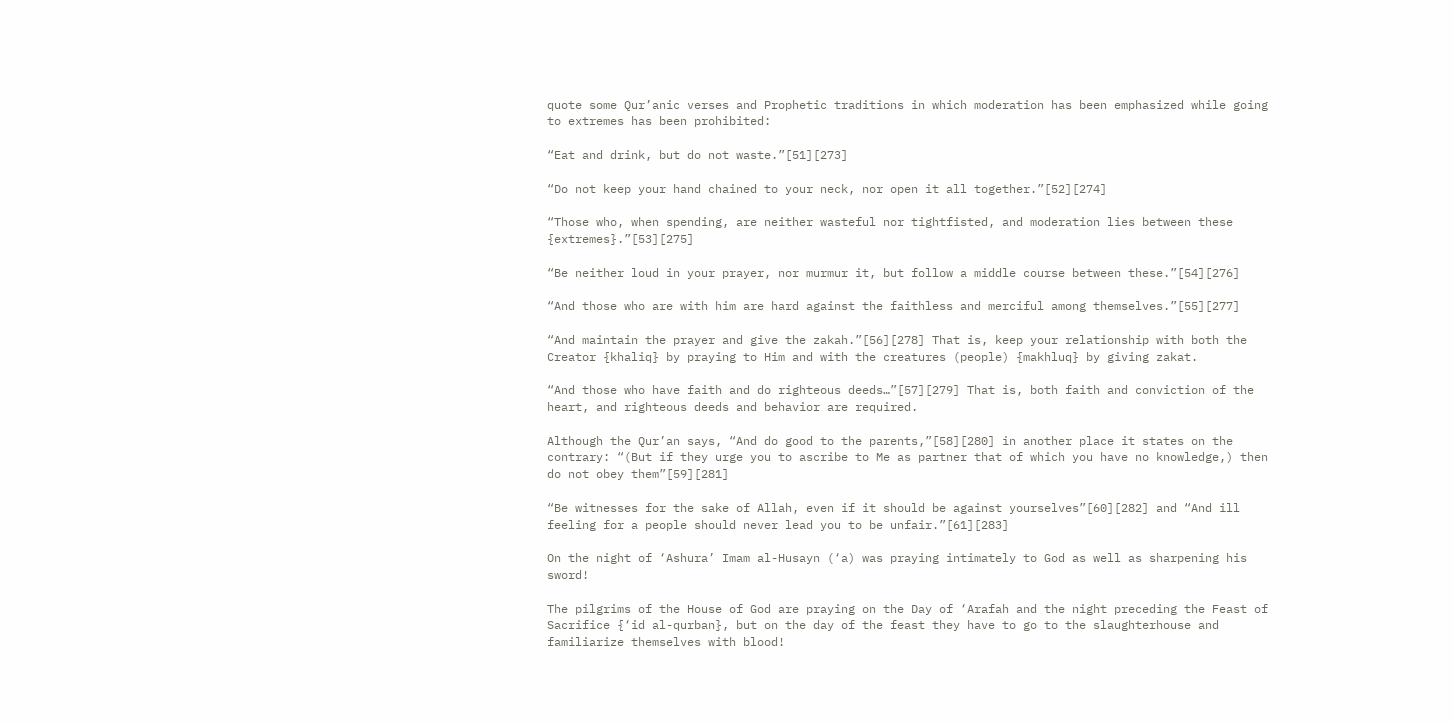quote some Qur’anic verses and Prophetic traditions in which moderation has been emphasized while going to extremes has been prohibited:

“Eat and drink, but do not waste.”[51][273]

“Do not keep your hand chained to your neck, nor open it all together.”[52][274]

“Those who, when spending, are neither wasteful nor tightfisted, and moderation lies between these {extremes}.”[53][275]

“Be neither loud in your prayer, nor murmur it, but follow a middle course between these.”[54][276]

“And those who are with him are hard against the faithless and merciful among themselves.”[55][277]

“And maintain the prayer and give the zakah.”[56][278] That is, keep your relationship with both the Creator {khaliq} by praying to Him and with the creatures (people) {makhluq} by giving zakat.

“And those who have faith and do righteous deeds…”[57][279] That is, both faith and conviction of the heart, and righteous deeds and behavior are required.

Although the Qur’an says, “And do good to the parents,”[58][280] in another place it states on the contrary: “(But if they urge you to ascribe to Me as partner that of which you have no knowledge,) then do not obey them”[59][281]

“Be witnesses for the sake of Allah, even if it should be against yourselves”[60][282] and “And ill feeling for a people should never lead you to be unfair.”[61][283]

On the night of ‘Ashura’ Imam al-Husayn (‘a) was praying intimately to God as well as sharpening his sword!

The pilgrims of the House of God are praying on the Day of ‘Arafah and the night preceding the Feast of Sacrifice {‘id al-qurban}, but on the day of the feast they have to go to the slaughterhouse and familiarize themselves with blood!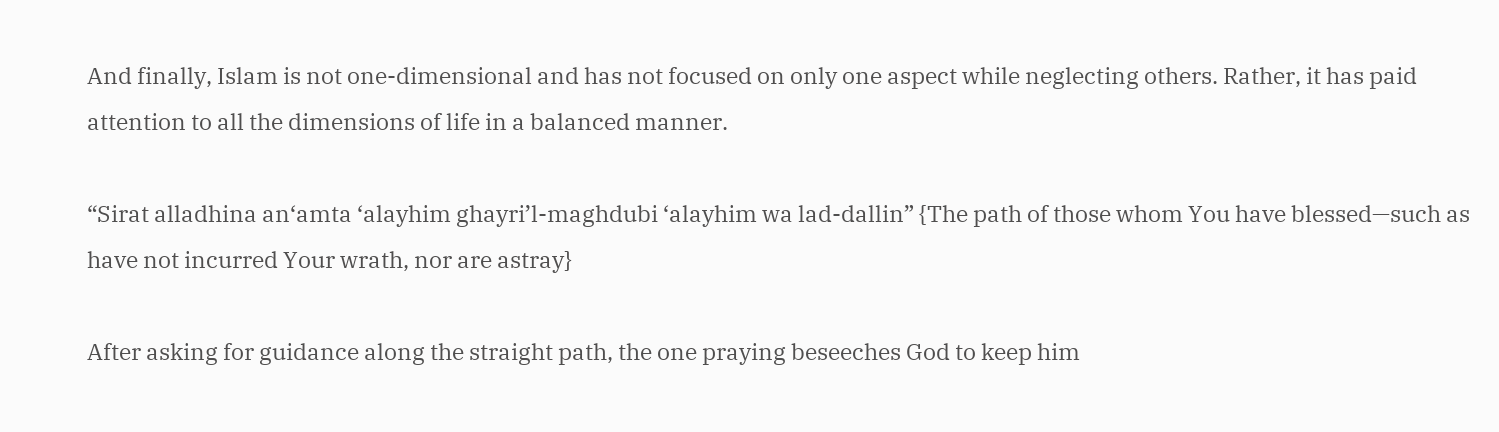And finally, Islam is not one-dimensional and has not focused on only one aspect while neglecting others. Rather, it has paid attention to all the dimensions of life in a balanced manner.

“Sirat alladhina an‘amta ‘alayhim ghayri’l-maghdubi ‘alayhim wa lad-dallin” {The path of those whom You have blessed—such as have not incurred Your wrath, nor are astray}

After asking for guidance along the straight path, the one praying beseeches God to keep him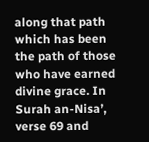along that path which has been the path of those who have earned divine grace. In Surah an-Nisa’, verse 69 and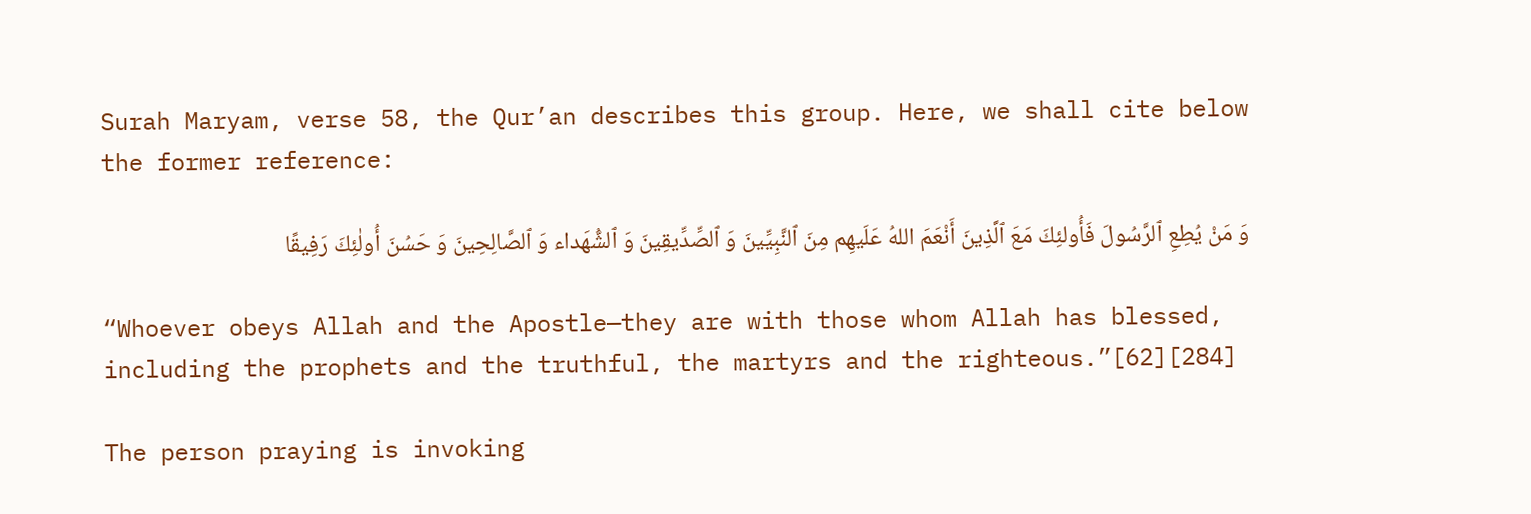Surah Maryam, verse 58, the Qur’an describes this group. Here, we shall cite below the former reference:

وَ مَنْ يُطِعِ ٱلرَّسُولَ فَأُولئِكَ مَعَ ٱلَّذِينَ أَنْعَمَ اللهُ عَلَيهِم مِنَ ٱلنَّبِيِّينَ وَ ٱلصِّدِّيقِينَ وَ ٱلشُّهَداء وَ ٱلصَّالِحِينَ وَ حَسُنَ أُولٰئِكَ رَفِيقًا

“Whoever obeys Allah and the Apostle—they are with those whom Allah has blessed, including the prophets and the truthful, the martyrs and the righteous.”[62][284]

The person praying is invoking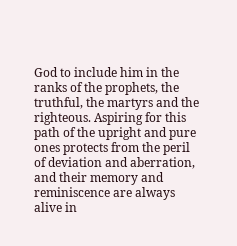God to include him in the ranks of the prophets, the truthful, the martyrs and the righteous. Aspiring for this path of the upright and pure ones protects from the peril of deviation and aberration, and their memory and reminiscence are always alive in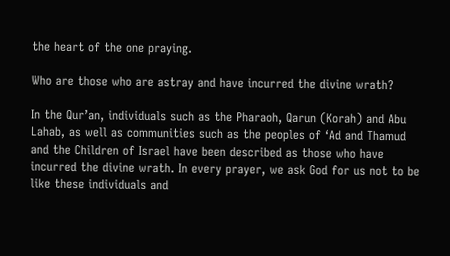the heart of the one praying.

Who are those who are astray and have incurred the divine wrath?

In the Qur’an, individuals such as the Pharaoh, Qarun (Korah) and Abu Lahab, as well as communities such as the peoples of ‘Ad and Thamud and the Children of Israel have been described as those who have incurred the divine wrath. In every prayer, we ask God for us not to be like these individuals and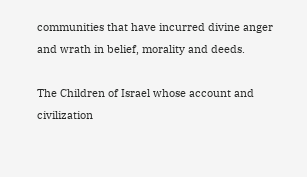communities that have incurred divine anger and wrath in belief, morality and deeds.

The Children of Israel whose account and civilization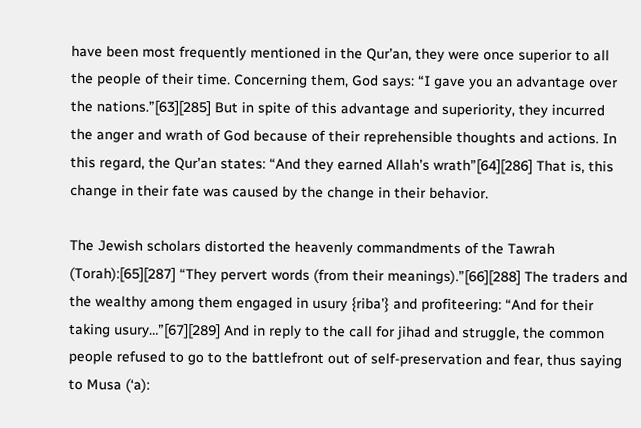have been most frequently mentioned in the Qur’an, they were once superior to all the people of their time. Concerning them, God says: “I gave you an advantage over the nations.”[63][285] But in spite of this advantage and superiority, they incurred the anger and wrath of God because of their reprehensible thoughts and actions. In this regard, the Qur’an states: “And they earned Allah’s wrath”[64][286] That is, this change in their fate was caused by the change in their behavior.

The Jewish scholars distorted the heavenly commandments of the Tawrah (Torah):[65][287] “They pervert words (from their meanings).”[66][288] The traders and the wealthy among them engaged in usury {riba’} and profiteering: “And for their taking usury…”[67][289] And in reply to the call for jihad and struggle, the common people refused to go to the battlefront out of self-preservation and fear, thus saying to Musa (‘a):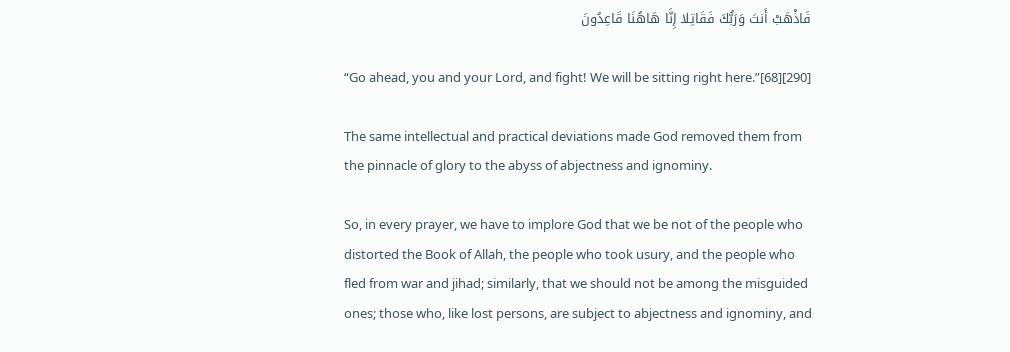فَاذْهَبْ أَنتَ وَرَبُّكَ فَقَاتِلا إِنَّا هَاهُنَا قَاعِدُونَ

“Go ahead, you and your Lord, and fight! We will be sitting right here.”[68][290]

The same intellectual and practical deviations made God removed them from the pinnacle of glory to the abyss of abjectness and ignominy.

So, in every prayer, we have to implore God that we be not of the people who distorted the Book of Allah, the people who took usury, and the people who fled from war and jihad; similarly, that we should not be among the misguided ones; those who, like lost persons, are subject to abjectness and ignominy, and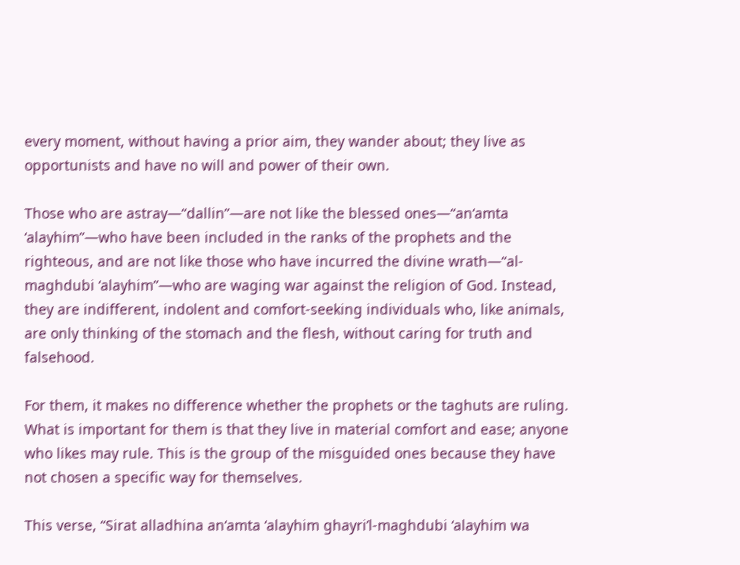every moment, without having a prior aim, they wander about; they live as opportunists and have no will and power of their own.

Those who are astray—“dallin”—are not like the blessed ones—“an‘amta ‘alayhim”—who have been included in the ranks of the prophets and the righteous, and are not like those who have incurred the divine wrath—“al-maghdubi ‘alayhim”—who are waging war against the religion of God. Instead, they are indifferent, indolent and comfort-seeking individuals who, like animals, are only thinking of the stomach and the flesh, without caring for truth and falsehood.

For them, it makes no difference whether the prophets or the taghuts are ruling. What is important for them is that they live in material comfort and ease; anyone who likes may rule. This is the group of the misguided ones because they have not chosen a specific way for themselves.

This verse, “Sirat alladhina an‘amta ‘alayhim ghayri’l-maghdubi ‘alayhim wa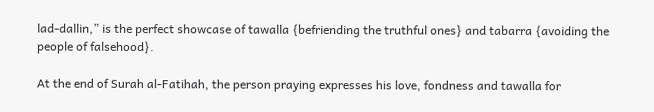lad-dallin,” is the perfect showcase of tawalla {befriending the truthful ones} and tabarra {avoiding the people of falsehood}.

At the end of Surah al-Fatihah, the person praying expresses his love, fondness and tawalla for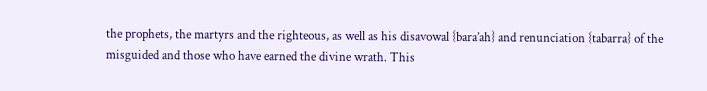the prophets, the martyrs and the righteous, as well as his disavowal {bara’ah} and renunciation {tabarra} of the misguided and those who have earned the divine wrath. This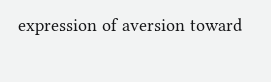expression of aversion toward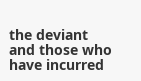the deviant and those who have incurred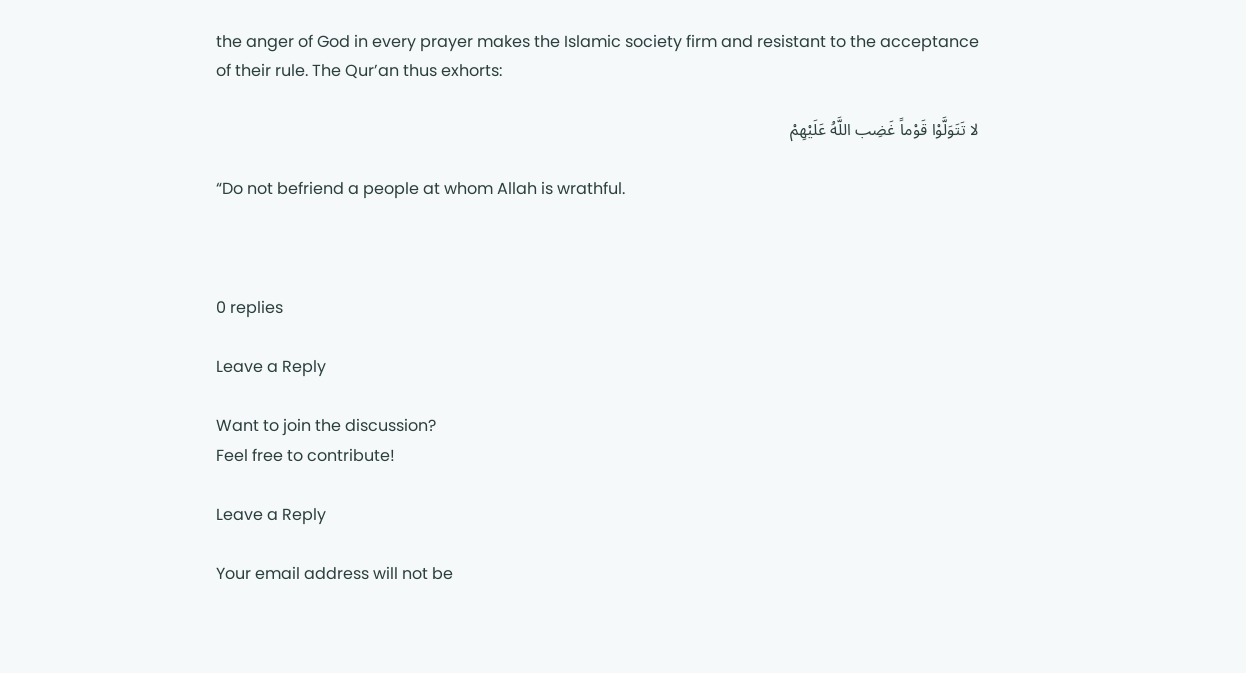the anger of God in every prayer makes the Islamic society firm and resistant to the acceptance of their rule. The Qur’an thus exhorts:

لا تَتَوَلَّوْا قَوْماً غَضِب اللَّهُ عَلَيْهِمْ

“Do not befriend a people at whom Allah is wrathful.



0 replies

Leave a Reply

Want to join the discussion?
Feel free to contribute!

Leave a Reply

Your email address will not be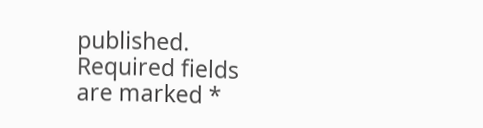published. Required fields are marked *